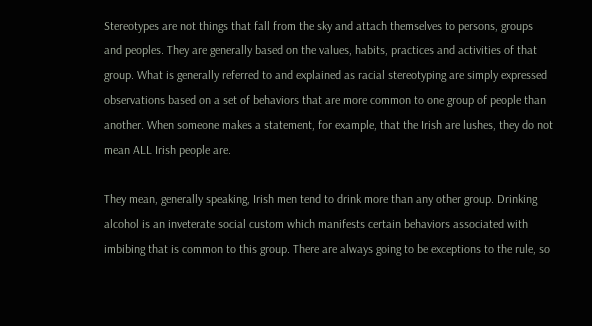Stereotypes are not things that fall from the sky and attach themselves to persons, groups and peoples. They are generally based on the values, habits, practices and activities of that group. What is generally referred to and explained as racial stereotyping are simply expressed observations based on a set of behaviors that are more common to one group of people than another. When someone makes a statement, for example, that the Irish are lushes, they do not mean ALL Irish people are.

They mean, generally speaking, Irish men tend to drink more than any other group. Drinking alcohol is an inveterate social custom which manifests certain behaviors associated with imbibing that is common to this group. There are always going to be exceptions to the rule, so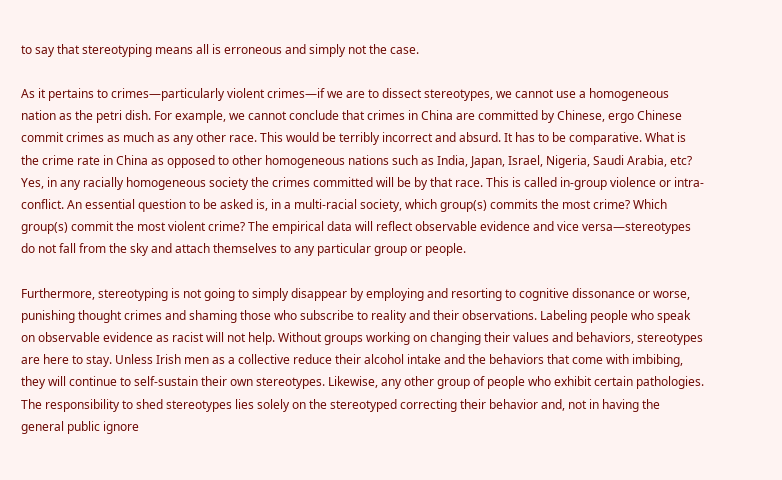to say that stereotyping means all is erroneous and simply not the case.

As it pertains to crimes—particularly violent crimes—if we are to dissect stereotypes, we cannot use a homogeneous nation as the petri dish. For example, we cannot conclude that crimes in China are committed by Chinese, ergo Chinese commit crimes as much as any other race. This would be terribly incorrect and absurd. It has to be comparative. What is the crime rate in China as opposed to other homogeneous nations such as India, Japan, Israel, Nigeria, Saudi Arabia, etc? Yes, in any racially homogeneous society the crimes committed will be by that race. This is called in-group violence or intra-conflict. An essential question to be asked is, in a multi-racial society, which group(s) commits the most crime? Which group(s) commit the most violent crime? The empirical data will reflect observable evidence and vice versa—stereotypes do not fall from the sky and attach themselves to any particular group or people.

Furthermore, stereotyping is not going to simply disappear by employing and resorting to cognitive dissonance or worse, punishing thought crimes and shaming those who subscribe to reality and their observations. Labeling people who speak on observable evidence as racist will not help. Without groups working on changing their values and behaviors, stereotypes are here to stay. Unless Irish men as a collective reduce their alcohol intake and the behaviors that come with imbibing, they will continue to self-sustain their own stereotypes. Likewise, any other group of people who exhibit certain pathologies. The responsibility to shed stereotypes lies solely on the stereotyped correcting their behavior and, not in having the general public ignore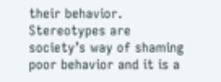their behavior. Stereotypes are society’s way of shaming poor behavior and it is a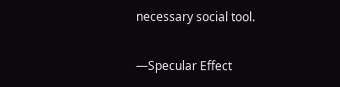necessary social tool.

—Specular Effect